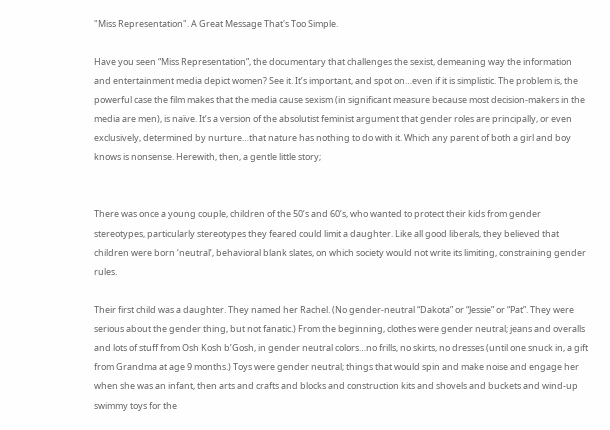"Miss Representation". A Great Message That's Too Simple.

Have you seen “Miss Representation”, the documentary that challenges the sexist, demeaning way the information and entertainment media depict women? See it. It’s important, and spot on…even if it is simplistic. The problem is, the powerful case the film makes that the media cause sexism (in significant measure because most decision-makers in the media are men), is naïve. It’s a version of the absolutist feminist argument that gender roles are principally, or even exclusively, determined by nurture…that nature has nothing to do with it. Which any parent of both a girl and boy knows is nonsense. Herewith, then, a gentle little story;


There was once a young couple, children of the 50’s and 60’s, who wanted to protect their kids from gender stereotypes, particularly stereotypes they feared could limit a daughter. Like all good liberals, they believed that children were born ‘neutral’, behavioral blank slates, on which society would not write its limiting, constraining gender rules.

Their first child was a daughter. They named her Rachel. (No gender-neutral “Dakota” or “Jessie” or “Pat”. They were serious about the gender thing, but not fanatic.) From the beginning, clothes were gender neutral; jeans and overalls and lots of stuff from Osh Kosh b’Gosh, in gender neutral colors…no frills, no skirts, no dresses (until one snuck in, a gift from Grandma at age 9 months.) Toys were gender neutral; things that would spin and make noise and engage her when she was an infant, then arts and crafts and blocks and construction kits and shovels and buckets and wind-up swimmy toys for the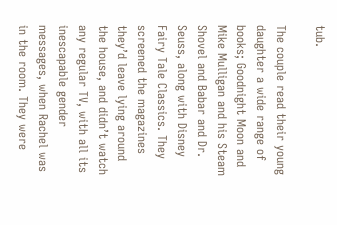tub.

The couple read their young daughter a wide range of books; Goodnight Moon and Mike Mulligan and his Steam Shovel and Babar and Dr. Seuss, along with Disney Fairy Tale Classics. They screened the magazines they’d leave lying around the house, and didn’t watch any regular TV, with all its inescapable gender messages, when Rachel was in the room. They were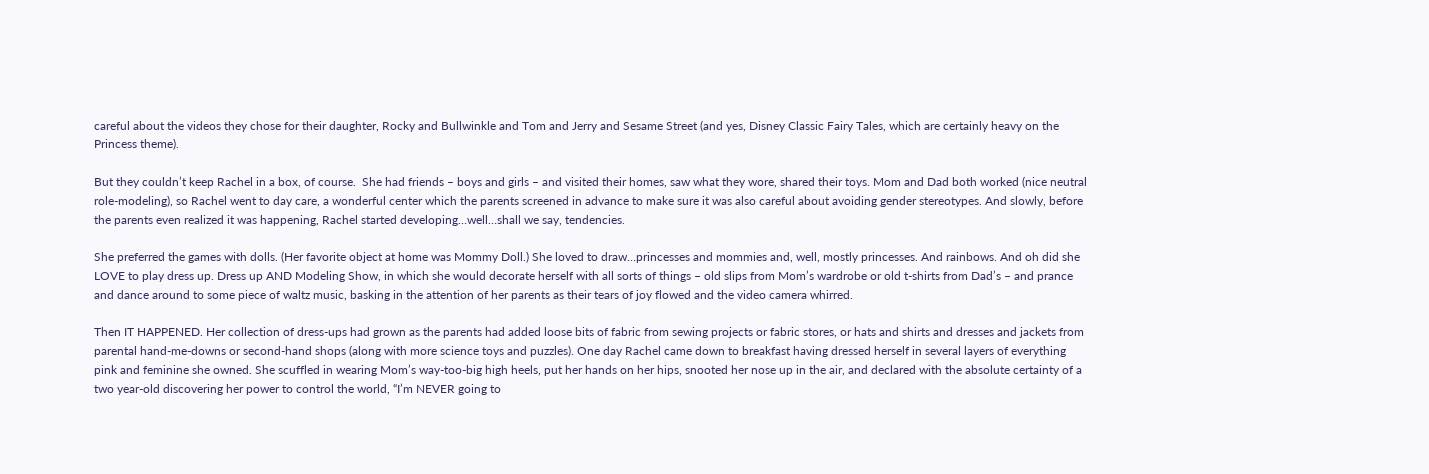careful about the videos they chose for their daughter, Rocky and Bullwinkle and Tom and Jerry and Sesame Street (and yes, Disney Classic Fairy Tales, which are certainly heavy on the Princess theme).

But they couldn’t keep Rachel in a box, of course.  She had friends – boys and girls – and visited their homes, saw what they wore, shared their toys. Mom and Dad both worked (nice neutral role-modeling), so Rachel went to day care, a wonderful center which the parents screened in advance to make sure it was also careful about avoiding gender stereotypes. And slowly, before the parents even realized it was happening, Rachel started developing…well…shall we say, tendencies.

She preferred the games with dolls. (Her favorite object at home was Mommy Doll.) She loved to draw…princesses and mommies and, well, mostly princesses. And rainbows. And oh did she LOVE to play dress up. Dress up AND Modeling Show, in which she would decorate herself with all sorts of things – old slips from Mom’s wardrobe or old t-shirts from Dad’s – and prance and dance around to some piece of waltz music, basking in the attention of her parents as their tears of joy flowed and the video camera whirred.

Then IT HAPPENED. Her collection of dress-ups had grown as the parents had added loose bits of fabric from sewing projects or fabric stores, or hats and shirts and dresses and jackets from parental hand-me-downs or second-hand shops (along with more science toys and puzzles). One day Rachel came down to breakfast having dressed herself in several layers of everything pink and feminine she owned. She scuffled in wearing Mom’s way-too-big high heels, put her hands on her hips, snooted her nose up in the air, and declared with the absolute certainty of a two year-old discovering her power to control the world, “I’m NEVER going to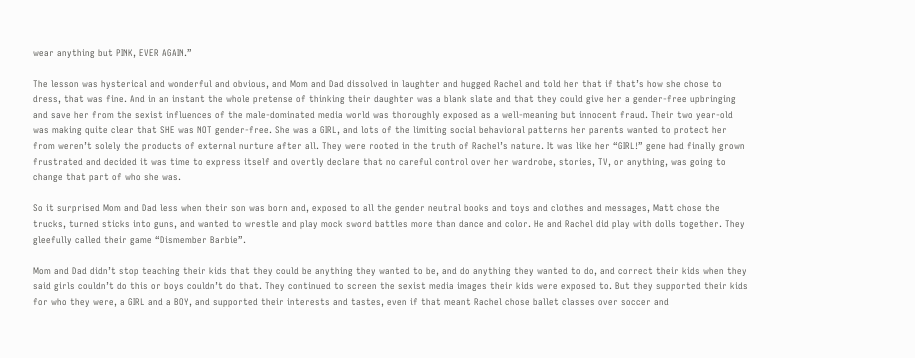wear anything but PINK, EVER AGAIN.”

The lesson was hysterical and wonderful and obvious, and Mom and Dad dissolved in laughter and hugged Rachel and told her that if that’s how she chose to dress, that was fine. And in an instant the whole pretense of thinking their daughter was a blank slate and that they could give her a gender-free upbringing and save her from the sexist influences of the male-dominated media world was thoroughly exposed as a well-meaning but innocent fraud. Their two year-old was making quite clear that SHE was NOT gender-free. She was a GIRL, and lots of the limiting social behavioral patterns her parents wanted to protect her from weren’t solely the products of external nurture after all. They were rooted in the truth of Rachel’s nature. It was like her “GIRL!” gene had finally grown frustrated and decided it was time to express itself and overtly declare that no careful control over her wardrobe, stories, TV, or anything, was going to change that part of who she was.

So it surprised Mom and Dad less when their son was born and, exposed to all the gender neutral books and toys and clothes and messages, Matt chose the trucks, turned sticks into guns, and wanted to wrestle and play mock sword battles more than dance and color. He and Rachel did play with dolls together. They gleefully called their game “Dismember Barbie”.

Mom and Dad didn’t stop teaching their kids that they could be anything they wanted to be, and do anything they wanted to do, and correct their kids when they said girls couldn’t do this or boys couldn’t do that. They continued to screen the sexist media images their kids were exposed to. But they supported their kids for who they were, a GIRL and a BOY, and supported their interests and tastes, even if that meant Rachel chose ballet classes over soccer and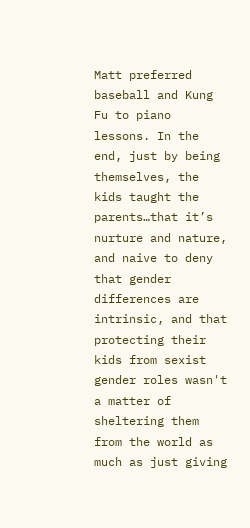Matt preferred baseball and Kung Fu to piano lessons. In the end, just by being themselves, the kids taught the parents…that it’s nurture and nature, and naive to deny that gender differences are intrinsic, and that protecting their kids from sexist gender roles wasn't a matter of sheltering them from the world as much as just giving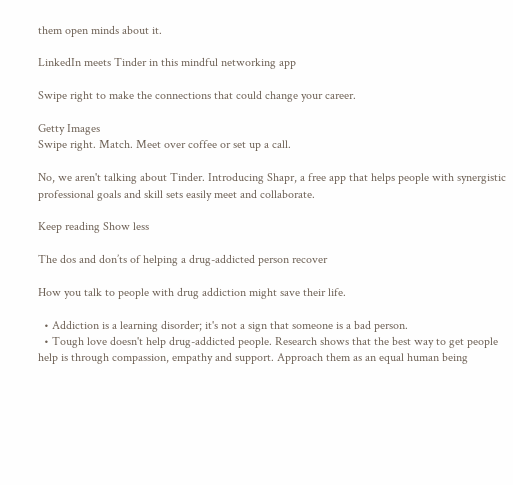them open minds about it.

LinkedIn meets Tinder in this mindful networking app

Swipe right to make the connections that could change your career.

Getty Images
Swipe right. Match. Meet over coffee or set up a call.

No, we aren't talking about Tinder. Introducing Shapr, a free app that helps people with synergistic professional goals and skill sets easily meet and collaborate.

Keep reading Show less

The dos and don’ts of helping a drug-addicted person recover

How you talk to people with drug addiction might save their life.

  • Addiction is a learning disorder; it's not a sign that someone is a bad person.
  • Tough love doesn't help drug-addicted people. Research shows that the best way to get people help is through compassion, empathy and support. Approach them as an equal human being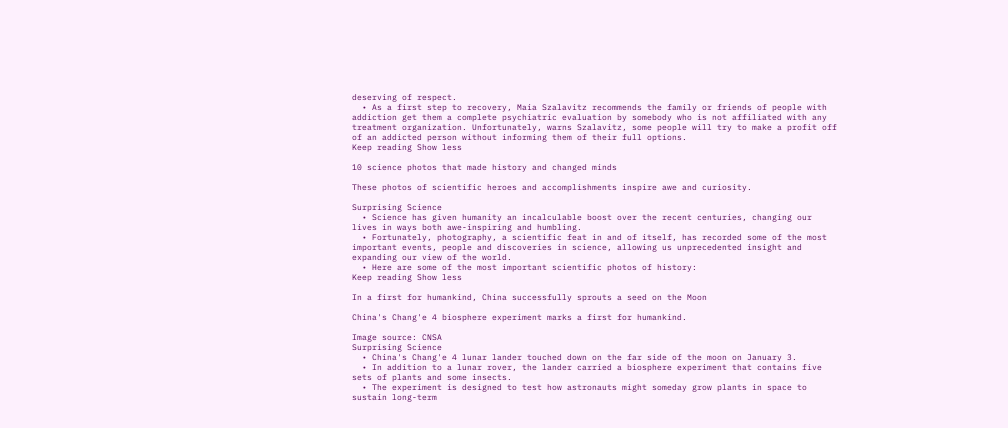deserving of respect.
  • As a first step to recovery, Maia Szalavitz recommends the family or friends of people with addiction get them a complete psychiatric evaluation by somebody who is not affiliated with any treatment organization. Unfortunately, warns Szalavitz, some people will try to make a profit off of an addicted person without informing them of their full options.
Keep reading Show less

10 science photos that made history and changed minds

These photos of scientific heroes and accomplishments inspire awe and curiosity.

Surprising Science
  • Science has given humanity an incalculable boost over the recent centuries, changing our lives in ways both awe-inspiring and humbling.
  • Fortunately, photography, a scientific feat in and of itself, has recorded some of the most important events, people and discoveries in science, allowing us unprecedented insight and expanding our view of the world.
  • Here are some of the most important scientific photos of history:
Keep reading Show less

In a first for humankind, China successfully sprouts a seed on the Moon

China's Chang'e 4 biosphere experiment marks a first for humankind.

Image source: CNSA
Surprising Science
  • China's Chang'e 4 lunar lander touched down on the far side of the moon on January 3.
  • In addition to a lunar rover, the lander carried a biosphere experiment that contains five sets of plants and some insects.
  • The experiment is designed to test how astronauts might someday grow plants in space to sustain long-term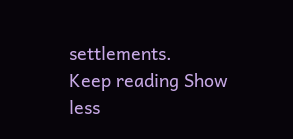settlements.
Keep reading Show less